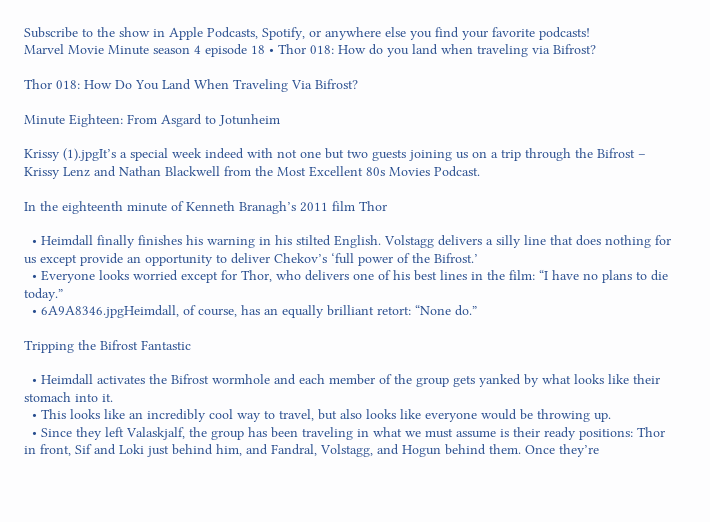Subscribe to the show in Apple Podcasts, Spotify, or anywhere else you find your favorite podcasts!
Marvel Movie Minute season 4 episode 18 • Thor 018: How do you land when traveling via Bifrost?

Thor 018: How Do You Land When Traveling Via Bifrost?

Minute Eighteen: From Asgard to Jotunheim

Krissy (1).jpgIt’s a special week indeed with not one but two guests joining us on a trip through the Bifrost – Krissy Lenz and Nathan Blackwell from the Most Excellent 80s Movies Podcast.

In the eighteenth minute of Kenneth Branagh’s 2011 film Thor

  • Heimdall finally finishes his warning in his stilted English. Volstagg delivers a silly line that does nothing for us except provide an opportunity to deliver Chekov’s ‘full power of the Bifrost.’
  • Everyone looks worried except for Thor, who delivers one of his best lines in the film: “I have no plans to die today.”
  • 6A9A8346.jpgHeimdall, of course, has an equally brilliant retort: “None do.”

Tripping the Bifrost Fantastic

  • Heimdall activates the Bifrost wormhole and each member of the group gets yanked by what looks like their stomach into it.
  • This looks like an incredibly cool way to travel, but also looks like everyone would be throwing up.
  • Since they left Valaskjalf, the group has been traveling in what we must assume is their ready positions: Thor in front, Sif and Loki just behind him, and Fandral, Volstagg, and Hogun behind them. Once they’re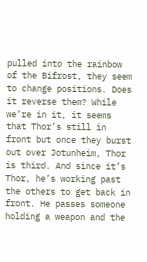pulled into the rainbow of the Bifrost, they seem to change positions. Does it reverse them? While we’re in it, it seems that Thor’s still in front but once they burst out over Jotunheim, Thor is third. And since it’s Thor, he’s working past the others to get back in front. He passes someone holding a weapon and the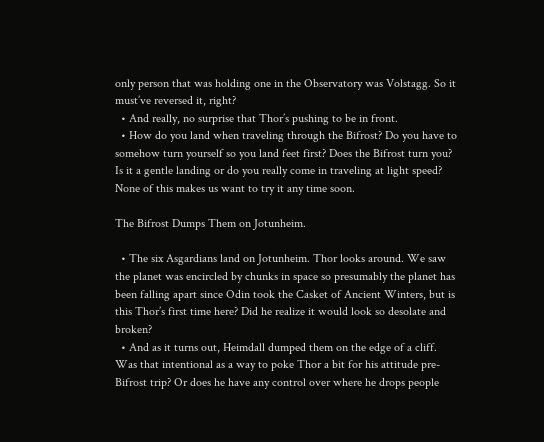only person that was holding one in the Observatory was Volstagg. So it must’ve reversed it, right?
  • And really, no surprise that Thor’s pushing to be in front.
  • How do you land when traveling through the Bifrost? Do you have to somehow turn yourself so you land feet first? Does the Bifrost turn you? Is it a gentle landing or do you really come in traveling at light speed? None of this makes us want to try it any time soon.

The Bifrost Dumps Them on Jotunheim.

  • The six Asgardians land on Jotunheim. Thor looks around. We saw the planet was encircled by chunks in space so presumably the planet has been falling apart since Odin took the Casket of Ancient Winters, but is this Thor’s first time here? Did he realize it would look so desolate and broken?
  • And as it turns out, Heimdall dumped them on the edge of a cliff. Was that intentional as a way to poke Thor a bit for his attitude pre-Bifrost trip? Or does he have any control over where he drops people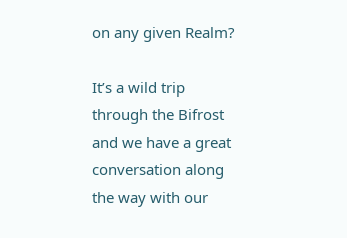on any given Realm?

It’s a wild trip through the Bifrost and we have a great conversation along the way with our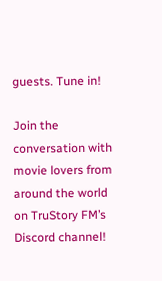guests. Tune in!

Join the conversation with movie lovers from around the world on TruStory FM’s Discord channel!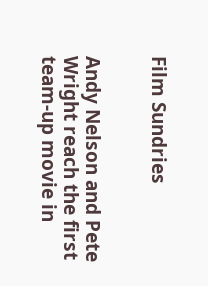Film Sundries


Andy Nelson and Pete Wright reach the first team-up movie in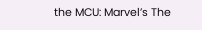the MCU: Marvel’s The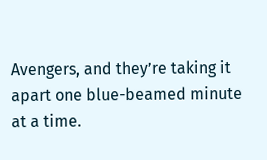Avengers, and they’re taking it apart one blue-beamed minute at a time.